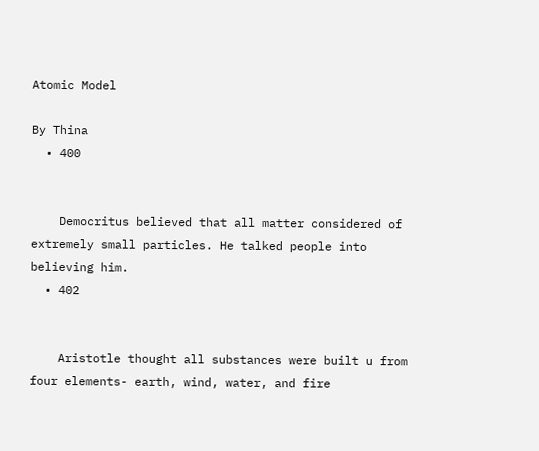Atomic Model

By Thina
  • 400


    Democritus believed that all matter considered of extremely small particles. He talked people into believing him.
  • 402


    Aristotle thought all substances were built u from four elements- earth, wind, water, and fire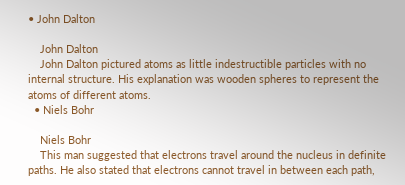• John Dalton

    John Dalton
    John Dalton pictured atoms as little indestructible particles with no internal structure. His explanation was wooden spheres to represent the atoms of different atoms.
  • Niels Bohr

    Niels Bohr
    This man suggested that electrons travel around the nucleus in definite paths. He also stated that electrons cannot travel in between each path,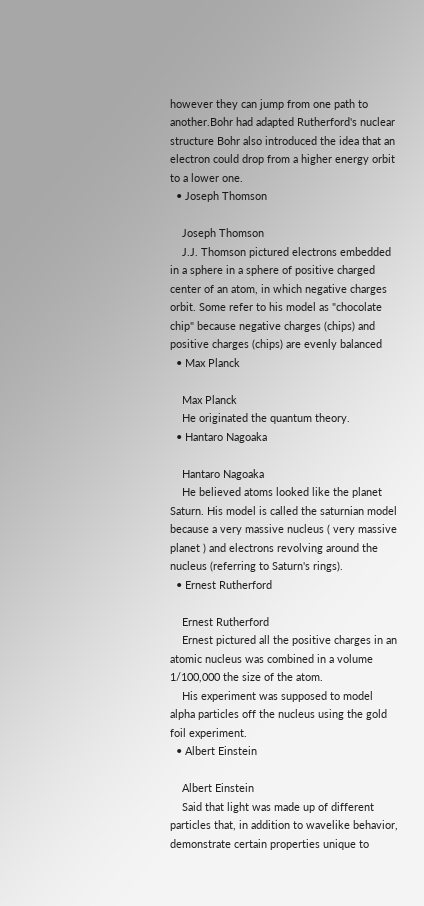however they can jump from one path to another.Bohr had adapted Rutherford's nuclear structure Bohr also introduced the idea that an electron could drop from a higher energy orbit to a lower one.
  • Joseph Thomson

    Joseph Thomson
    J.J. Thomson pictured electrons embedded in a sphere in a sphere of positive charged center of an atom, in which negative charges orbit. Some refer to his model as "chocolate chip" because negative charges (chips) and positive charges (chips) are evenly balanced
  • Max Planck

    Max Planck
    He originated the quantum theory.
  • Hantaro Nagoaka

    Hantaro Nagoaka
    He believed atoms looked like the planet Saturn. His model is called the saturnian model because a very massive nucleus ( very massive planet ) and electrons revolving around the nucleus (referring to Saturn's rings).
  • Ernest Rutherford

    Ernest Rutherford
    Ernest pictured all the positive charges in an atomic nucleus was combined in a volume 1/100,000 the size of the atom.
    His experiment was supposed to model alpha particles off the nucleus using the gold foil experiment.
  • Albert Einstein

    Albert Einstein
    Said that light was made up of different particles that, in addition to wavelike behavior, demonstrate certain properties unique to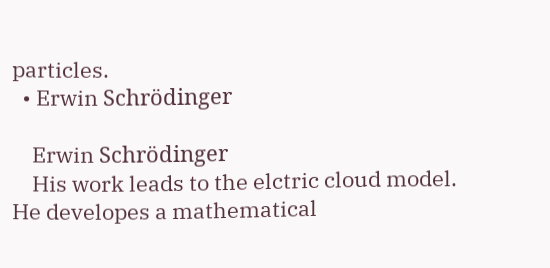particles.
  • Erwin Schrödinger

    Erwin Schrödinger
    His work leads to the elctric cloud model. He developes a mathematical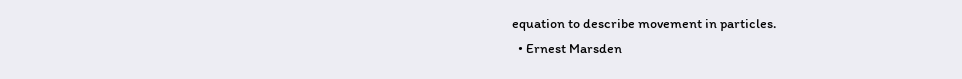equation to describe movement in particles.
  • Ernest Marsden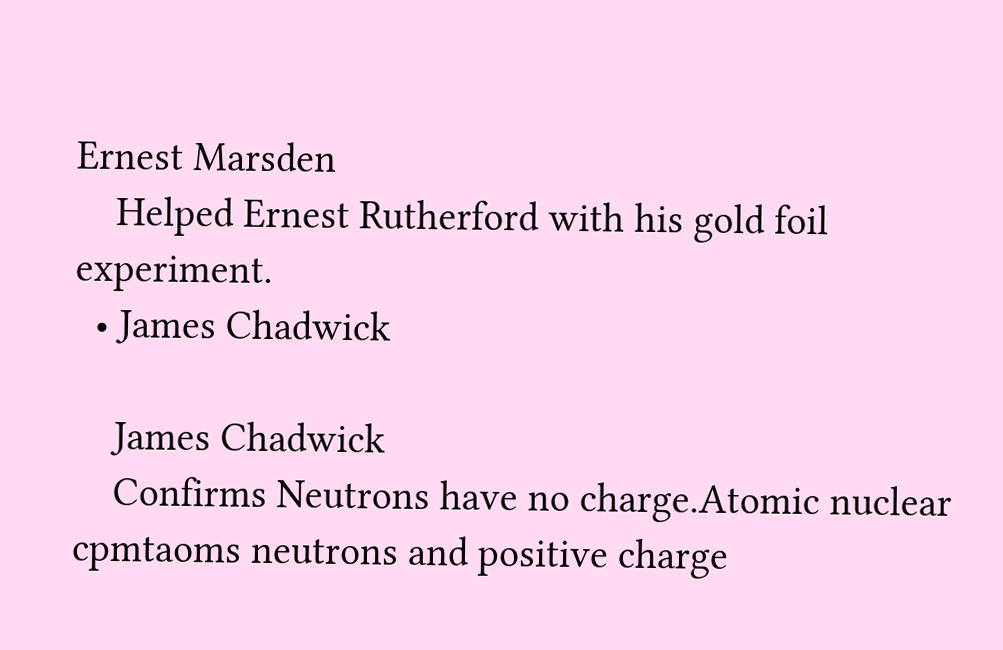Ernest Marsden
    Helped Ernest Rutherford with his gold foil experiment.
  • James Chadwick

    James Chadwick
    Confirms Neutrons have no charge.Atomic nuclear cpmtaoms neutrons and positive charge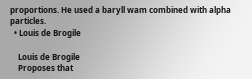proportions. He used a baryll wam combined with alpha particles.
  • Louis de Brogile

    Louis de Brogile
    Proposes that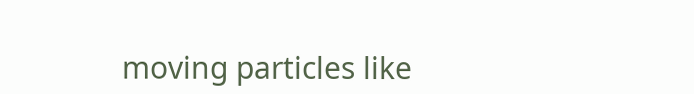moving particles like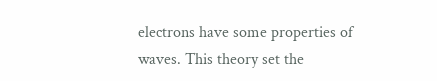electrons have some properties of waves. This theory set the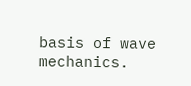basis of wave mechanics.